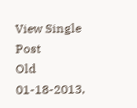View Single Post
Old 01-18-2013,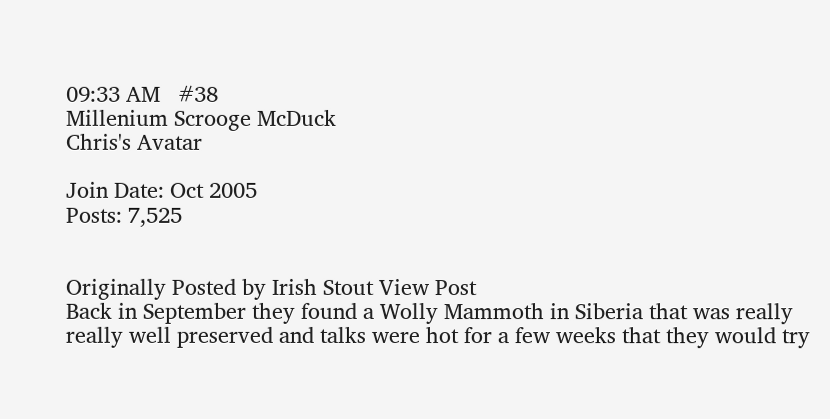09:33 AM   #38
Millenium Scrooge McDuck
Chris's Avatar

Join Date: Oct 2005
Posts: 7,525


Originally Posted by Irish Stout View Post
Back in September they found a Wolly Mammoth in Siberia that was really really well preserved and talks were hot for a few weeks that they would try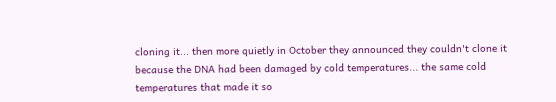cloning it... then more quietly in October they announced they couldn't clone it because the DNA had been damaged by cold temperatures... the same cold temperatures that made it so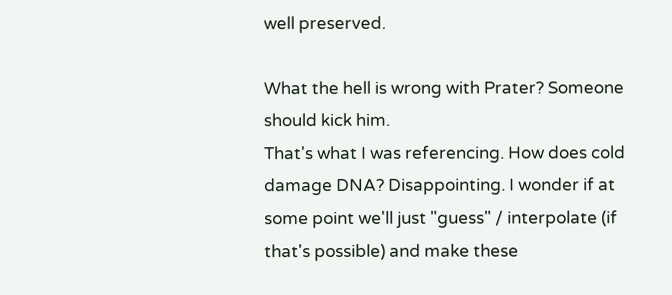well preserved.

What the hell is wrong with Prater? Someone should kick him.
That's what I was referencing. How does cold damage DNA? Disappointing. I wonder if at some point we'll just "guess" / interpolate (if that's possible) and make these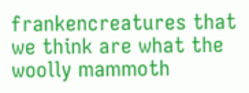frankencreatures that we think are what the woolly mammoth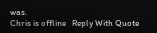was.
Chris is offline   Reply With Quote